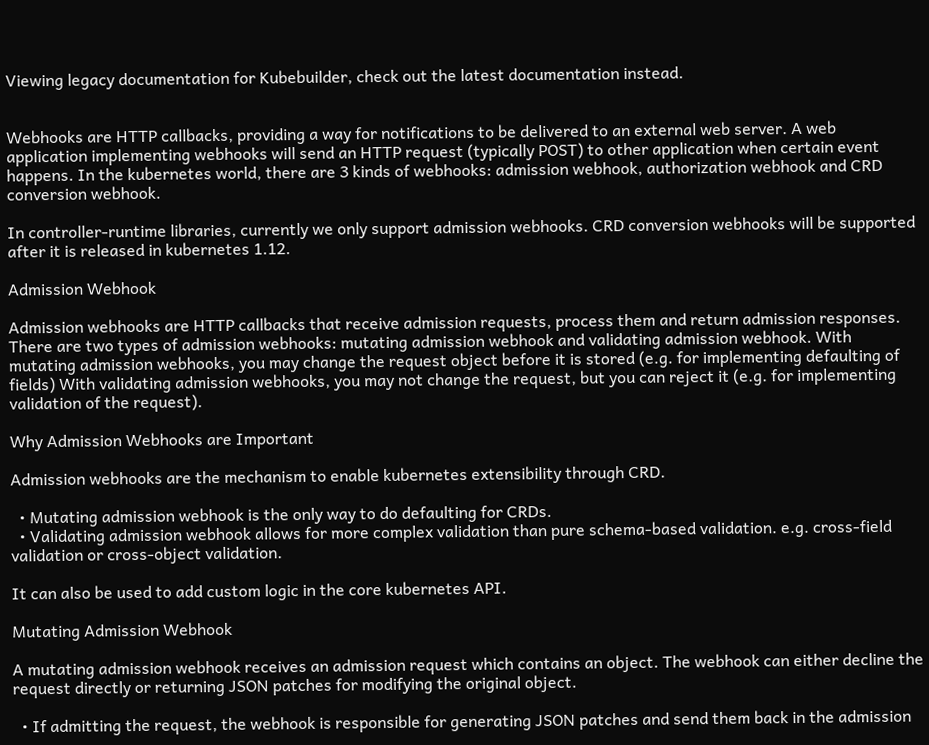Viewing legacy documentation for Kubebuilder, check out the latest documentation instead.


Webhooks are HTTP callbacks, providing a way for notifications to be delivered to an external web server. A web application implementing webhooks will send an HTTP request (typically POST) to other application when certain event happens. In the kubernetes world, there are 3 kinds of webhooks: admission webhook, authorization webhook and CRD conversion webhook.

In controller-runtime libraries, currently we only support admission webhooks. CRD conversion webhooks will be supported after it is released in kubernetes 1.12.

Admission Webhook

Admission webhooks are HTTP callbacks that receive admission requests, process them and return admission responses. There are two types of admission webhooks: mutating admission webhook and validating admission webhook. With mutating admission webhooks, you may change the request object before it is stored (e.g. for implementing defaulting of fields) With validating admission webhooks, you may not change the request, but you can reject it (e.g. for implementing validation of the request).

Why Admission Webhooks are Important

Admission webhooks are the mechanism to enable kubernetes extensibility through CRD.

  • Mutating admission webhook is the only way to do defaulting for CRDs.
  • Validating admission webhook allows for more complex validation than pure schema-based validation. e.g. cross-field validation or cross-object validation.

It can also be used to add custom logic in the core kubernetes API.

Mutating Admission Webhook

A mutating admission webhook receives an admission request which contains an object. The webhook can either decline the request directly or returning JSON patches for modifying the original object.

  • If admitting the request, the webhook is responsible for generating JSON patches and send them back in the admission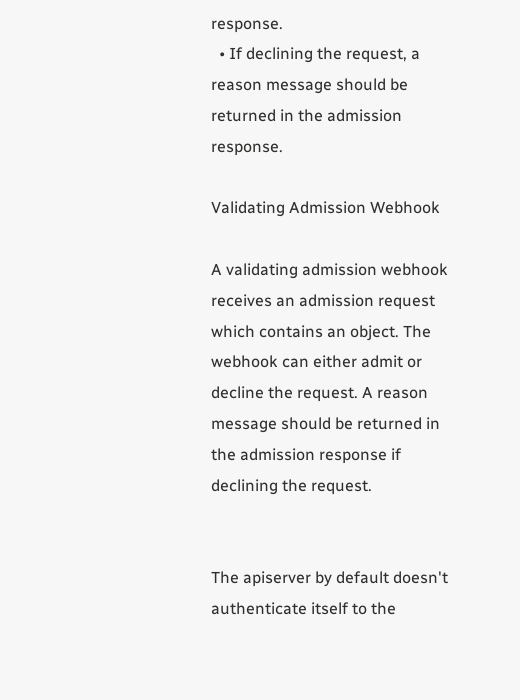response.
  • If declining the request, a reason message should be returned in the admission response.

Validating Admission Webhook

A validating admission webhook receives an admission request which contains an object. The webhook can either admit or decline the request. A reason message should be returned in the admission response if declining the request.


The apiserver by default doesn't authenticate itself to the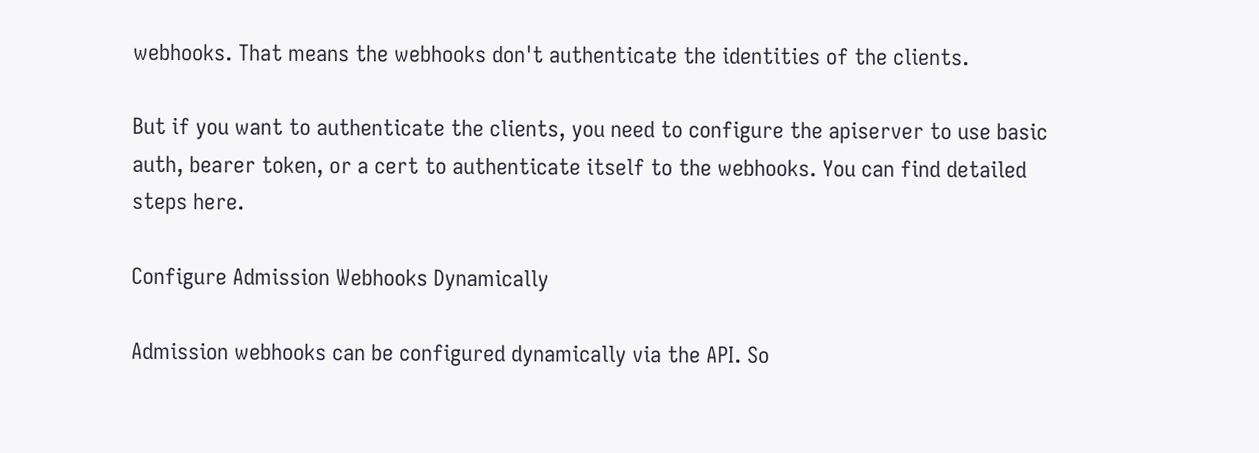webhooks. That means the webhooks don't authenticate the identities of the clients.

But if you want to authenticate the clients, you need to configure the apiserver to use basic auth, bearer token, or a cert to authenticate itself to the webhooks. You can find detailed steps here.

Configure Admission Webhooks Dynamically

Admission webhooks can be configured dynamically via the API. So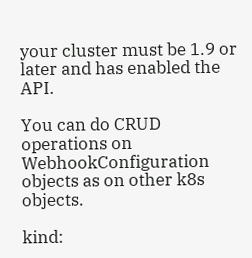your cluster must be 1.9 or later and has enabled the API.

You can do CRUD operations on WebhookConfiguration objects as on other k8s objects.

kind: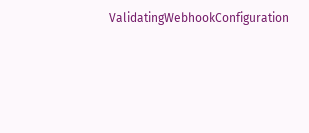ValidatingWebhookConfiguration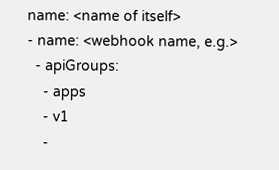name: <name of itself>
- name: <webhook name, e.g.>
  - apiGroups:
    - apps
    - v1
    -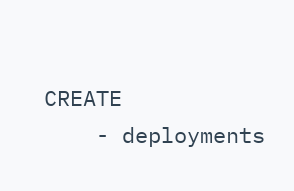CREATE
    - deployments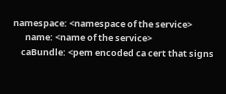namespace: <namespace of the service>
      name: <name of the service>
    caBundle: <pem encoded ca cert that signs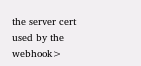the server cert used by the webhook>